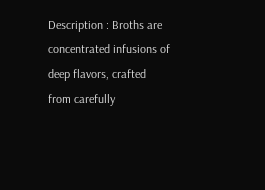Description : Broths are concentrated infusions of deep flavors, crafted from carefully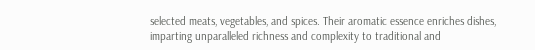selected meats, vegetables, and spices. Their aromatic essence enriches dishes, imparting unparalleled richness and complexity to traditional and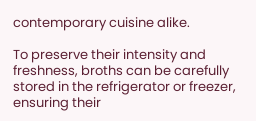contemporary cuisine alike.

To preserve their intensity and freshness, broths can be carefully stored in the refrigerator or freezer, ensuring their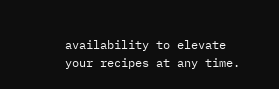availability to elevate your recipes at any time.